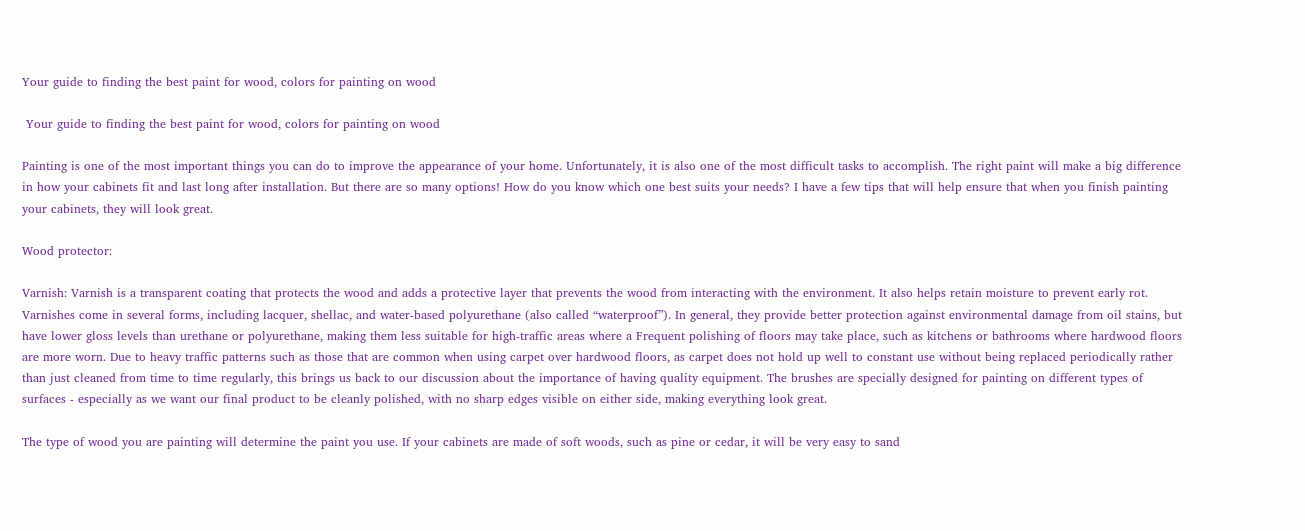Your guide to finding the best paint for wood, colors for painting on wood

 Your guide to finding the best paint for wood, colors for painting on wood

Painting is one of the most important things you can do to improve the appearance of your home. Unfortunately, it is also one of the most difficult tasks to accomplish. The right paint will make a big difference in how your cabinets fit and last long after installation. But there are so many options! How do you know which one best suits your needs? I have a few tips that will help ensure that when you finish painting your cabinets, they will look great.

Wood protector:

Varnish: Varnish is a transparent coating that protects the wood and adds a protective layer that prevents the wood from interacting with the environment. It also helps retain moisture to prevent early rot. Varnishes come in several forms, including lacquer, shellac, and water-based polyurethane (also called “waterproof”). In general, they provide better protection against environmental damage from oil stains, but have lower gloss levels than urethane or polyurethane, making them less suitable for high-traffic areas where a Frequent polishing of floors may take place, such as kitchens or bathrooms where hardwood floors are more worn. Due to heavy traffic patterns such as those that are common when using carpet over hardwood floors, as carpet does not hold up well to constant use without being replaced periodically rather than just cleaned from time to time regularly, this brings us back to our discussion about the importance of having quality equipment. The brushes are specially designed for painting on different types of surfaces - especially as we want our final product to be cleanly polished, with no sharp edges visible on either side, making everything look great.

The type of wood you are painting will determine the paint you use. If your cabinets are made of soft woods, such as pine or cedar, it will be very easy to sand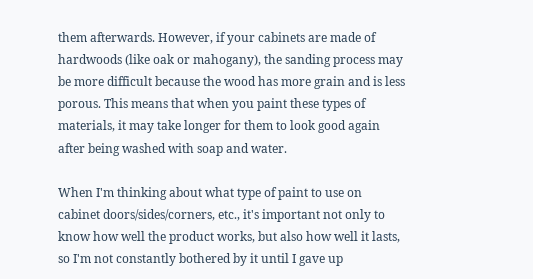them afterwards. However, if your cabinets are made of hardwoods (like oak or mahogany), the sanding process may be more difficult because the wood has more grain and is less porous. This means that when you paint these types of materials, it may take longer for them to look good again after being washed with soap and water.

When I'm thinking about what type of paint to use on cabinet doors/sides/corners, etc., it's important not only to know how well the product works, but also how well it lasts, so I'm not constantly bothered by it until I gave up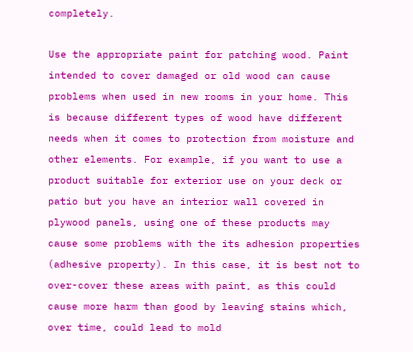completely.

Use the appropriate paint for patching wood. Paint intended to cover damaged or old wood can cause problems when used in new rooms in your home. This is because different types of wood have different needs when it comes to protection from moisture and other elements. For example, if you want to use a product suitable for exterior use on your deck or patio but you have an interior wall covered in plywood panels, using one of these products may cause some problems with the its adhesion properties (adhesive property). In this case, it is best not to over-cover these areas with paint, as this could cause more harm than good by leaving stains which, over time, could lead to mold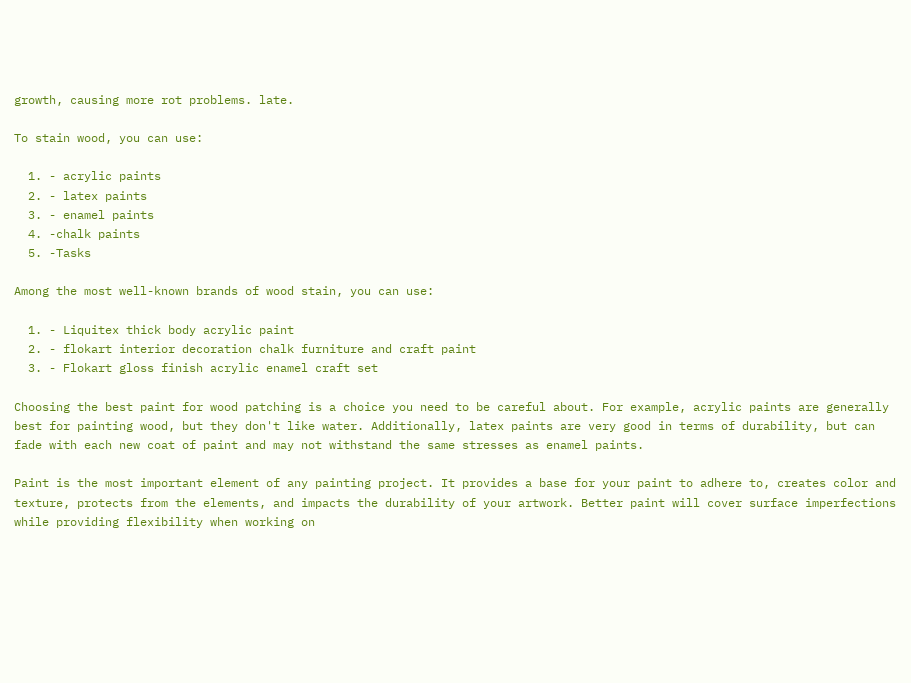growth, causing more rot problems. late.

To stain wood, you can use:

  1. - acrylic paints
  2. - latex paints
  3. - enamel paints
  4. -chalk paints
  5. -Tasks

Among the most well-known brands of wood stain, you can use:

  1. - Liquitex thick body acrylic paint
  2. - flokart interior decoration chalk furniture and craft paint
  3. - Flokart gloss finish acrylic enamel craft set

Choosing the best paint for wood patching is a choice you need to be careful about. For example, acrylic paints are generally best for painting wood, but they don't like water. Additionally, latex paints are very good in terms of durability, but can fade with each new coat of paint and may not withstand the same stresses as enamel paints.

Paint is the most important element of any painting project. It provides a base for your paint to adhere to, creates color and texture, protects from the elements, and impacts the durability of your artwork. Better paint will cover surface imperfections while providing flexibility when working on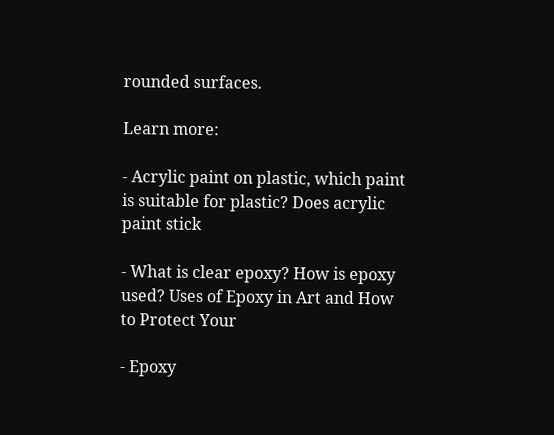rounded surfaces.

Learn more:

- Acrylic paint on plastic, which paint is suitable for plastic? Does acrylic paint stick

- What is clear epoxy? How is epoxy used? Uses of Epoxy in Art and How to Protect Your

- Epoxy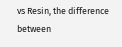vs Resin, the difference between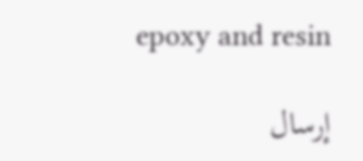epoxy and resin

إرسال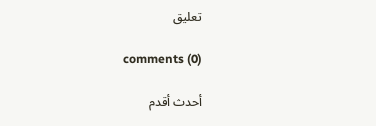تعليق

comments (0)

أحدث أقدم